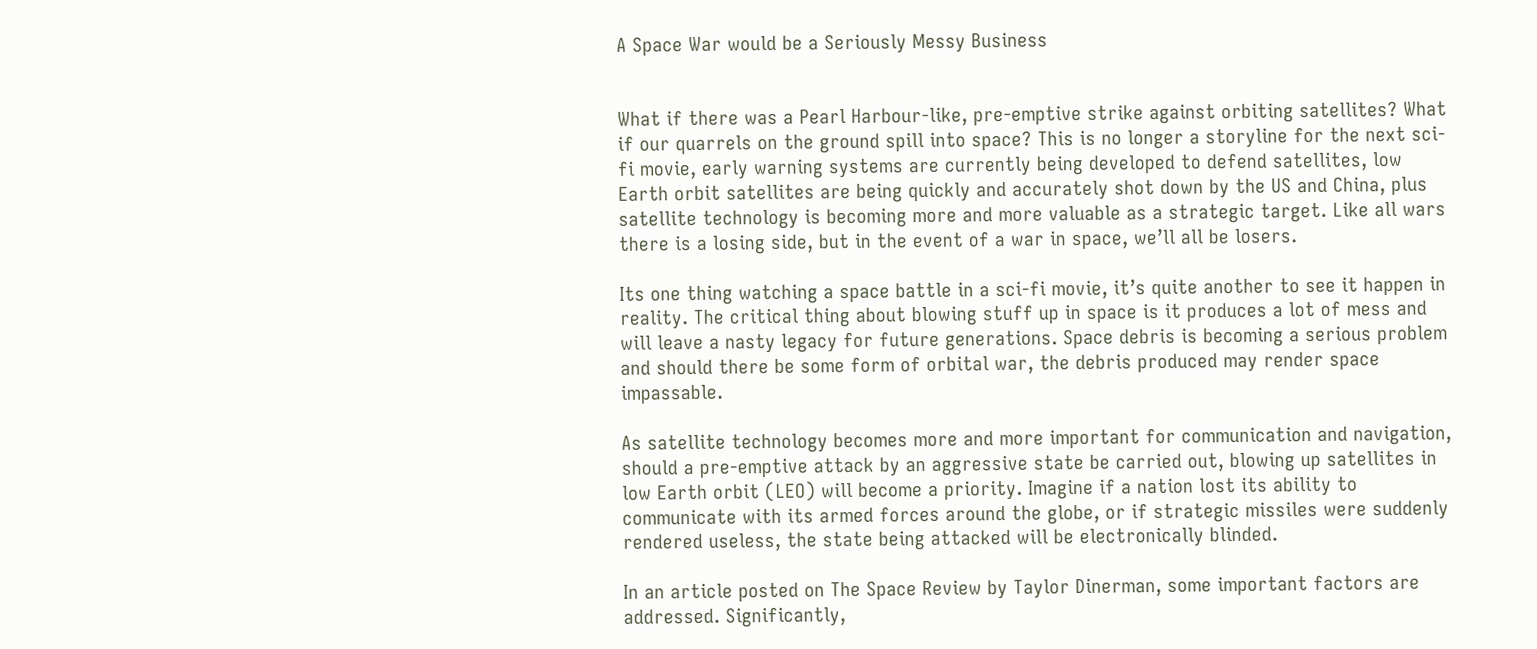A Space War would be a Seriously Messy Business


What if there was a Pearl Harbour-like, pre-emptive strike against orbiting satellites? What if our quarrels on the ground spill into space? This is no longer a storyline for the next sci-fi movie, early warning systems are currently being developed to defend satellites, low Earth orbit satellites are being quickly and accurately shot down by the US and China, plus satellite technology is becoming more and more valuable as a strategic target. Like all wars there is a losing side, but in the event of a war in space, we’ll all be losers.

Its one thing watching a space battle in a sci-fi movie, it’s quite another to see it happen in reality. The critical thing about blowing stuff up in space is it produces a lot of mess and will leave a nasty legacy for future generations. Space debris is becoming a serious problem and should there be some form of orbital war, the debris produced may render space impassable.

As satellite technology becomes more and more important for communication and navigation, should a pre-emptive attack by an aggressive state be carried out, blowing up satellites in low Earth orbit (LEO) will become a priority. Imagine if a nation lost its ability to communicate with its armed forces around the globe, or if strategic missiles were suddenly rendered useless, the state being attacked will be electronically blinded.

In an article posted on The Space Review by Taylor Dinerman, some important factors are addressed. Significantly,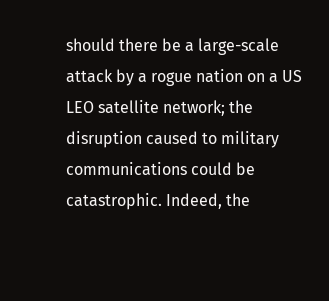should there be a large-scale attack by a rogue nation on a US LEO satellite network; the disruption caused to military communications could be catastrophic. Indeed, the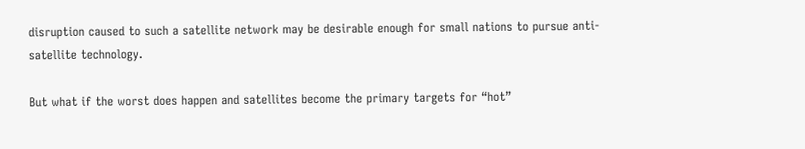disruption caused to such a satellite network may be desirable enough for small nations to pursue anti-satellite technology.

But what if the worst does happen and satellites become the primary targets for “hot”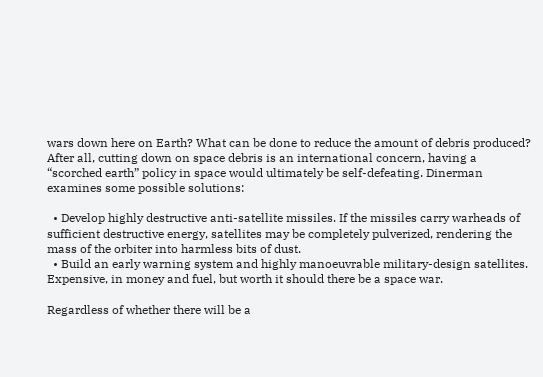wars down here on Earth? What can be done to reduce the amount of debris produced? After all, cutting down on space debris is an international concern, having a “scorched earth” policy in space would ultimately be self-defeating. Dinerman examines some possible solutions:

  • Develop highly destructive anti-satellite missiles. If the missiles carry warheads of sufficient destructive energy, satellites may be completely pulverized, rendering the mass of the orbiter into harmless bits of dust.
  • Build an early warning system and highly manoeuvrable military-design satellites. Expensive, in money and fuel, but worth it should there be a space war.

Regardless of whether there will be a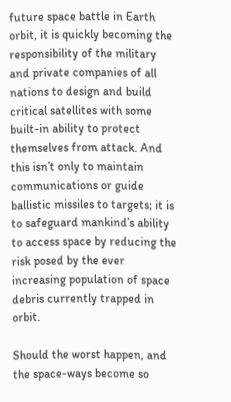future space battle in Earth orbit, it is quickly becoming the responsibility of the military and private companies of all nations to design and build critical satellites with some built-in ability to protect themselves from attack. And this isn’t only to maintain communications or guide ballistic missiles to targets; it is to safeguard mankind’s ability to access space by reducing the risk posed by the ever increasing population of space debris currently trapped in orbit.

Should the worst happen, and the space-ways become so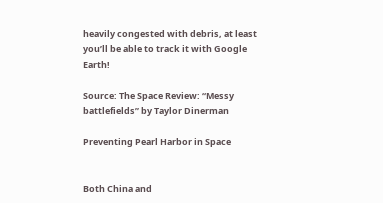heavily congested with debris, at least you’ll be able to track it with Google Earth!

Source: The Space Review: “Messy battlefields” by Taylor Dinerman

Preventing Pearl Harbor in Space


Both China and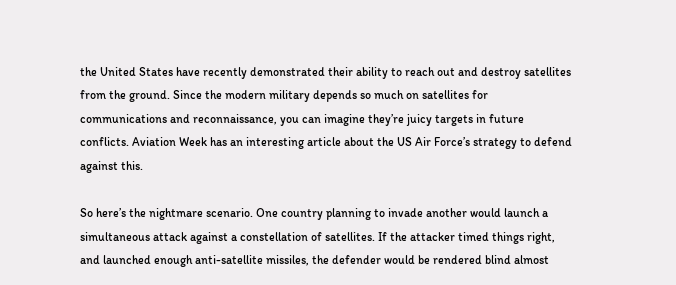the United States have recently demonstrated their ability to reach out and destroy satellites from the ground. Since the modern military depends so much on satellites for communications and reconnaissance, you can imagine they’re juicy targets in future conflicts. Aviation Week has an interesting article about the US Air Force’s strategy to defend against this.

So here’s the nightmare scenario. One country planning to invade another would launch a simultaneous attack against a constellation of satellites. If the attacker timed things right, and launched enough anti-satellite missiles, the defender would be rendered blind almost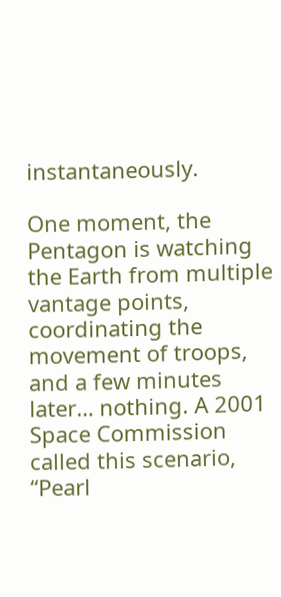instantaneously.

One moment, the Pentagon is watching the Earth from multiple vantage points, coordinating the movement of troops, and a few minutes later… nothing. A 2001 Space Commission called this scenario, “Pearl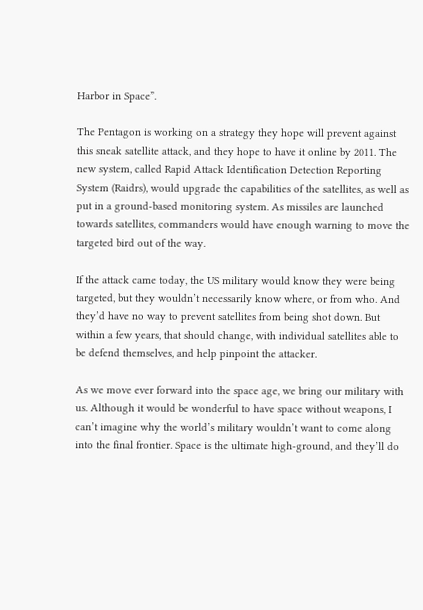Harbor in Space”.

The Pentagon is working on a strategy they hope will prevent against this sneak satellite attack, and they hope to have it online by 2011. The new system, called Rapid Attack Identification Detection Reporting System (Raidrs), would upgrade the capabilities of the satellites, as well as put in a ground-based monitoring system. As missiles are launched towards satellites, commanders would have enough warning to move the targeted bird out of the way.

If the attack came today, the US military would know they were being targeted, but they wouldn’t necessarily know where, or from who. And they’d have no way to prevent satellites from being shot down. But within a few years, that should change, with individual satellites able to be defend themselves, and help pinpoint the attacker.

As we move ever forward into the space age, we bring our military with us. Although it would be wonderful to have space without weapons, I can’t imagine why the world’s military wouldn’t want to come along into the final frontier. Space is the ultimate high-ground, and they’ll do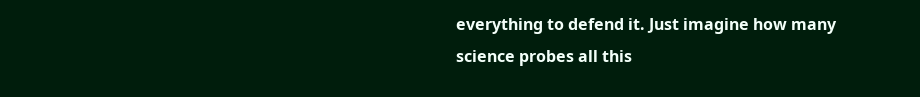everything to defend it. Just imagine how many science probes all this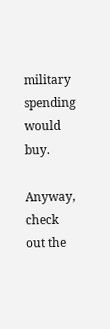military spending would buy.

Anyway, check out the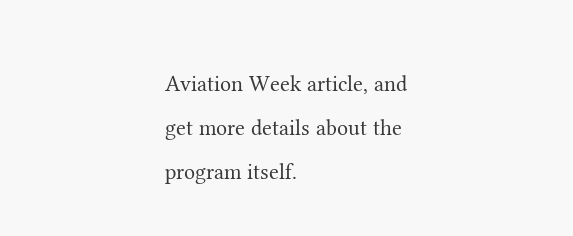Aviation Week article, and get more details about the program itself.